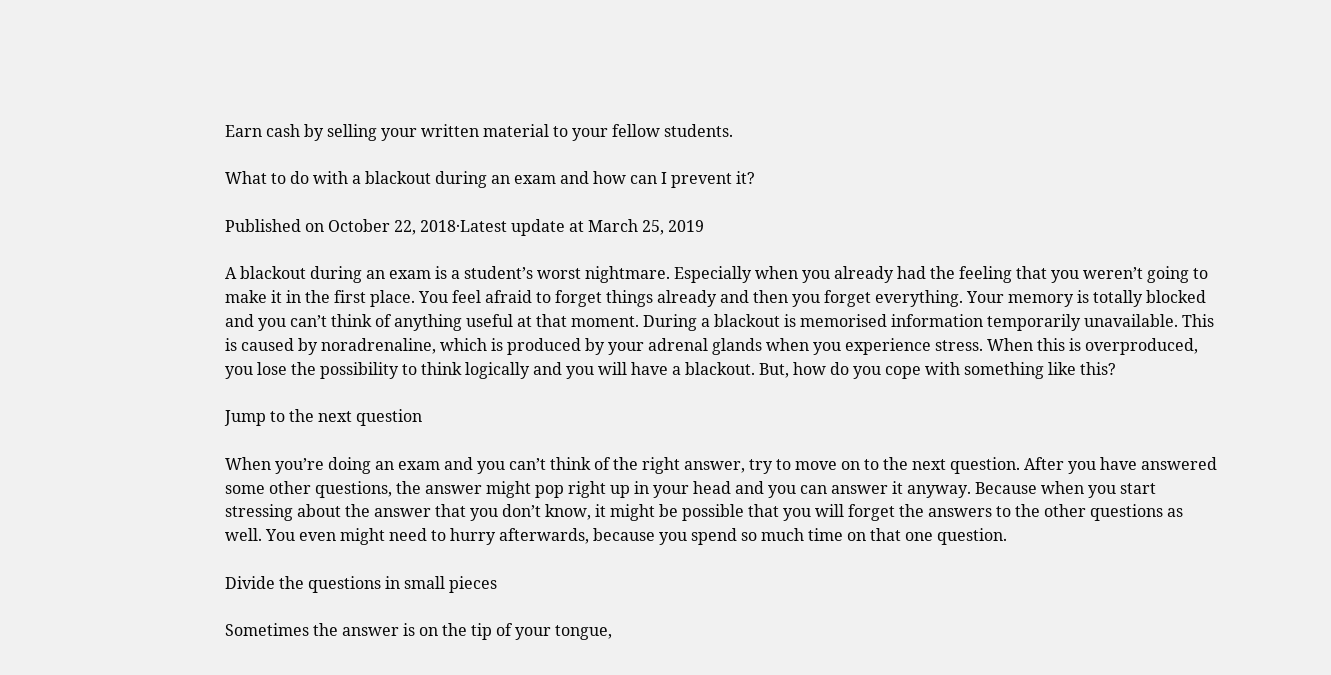Earn cash by selling your written material to your fellow students.

What to do with a blackout during an exam and how can I prevent it?

Published on October 22, 2018·Latest update at March 25, 2019

A blackout during an exam is a student’s worst nightmare. Especially when you already had the feeling that you weren’t going to make it in the first place. You feel afraid to forget things already and then you forget everything. Your memory is totally blocked and you can’t think of anything useful at that moment. During a blackout is memorised information temporarily unavailable. This is caused by noradrenaline, which is produced by your adrenal glands when you experience stress. When this is overproduced, you lose the possibility to think logically and you will have a blackout. But, how do you cope with something like this?

Jump to the next question

When you’re doing an exam and you can’t think of the right answer, try to move on to the next question. After you have answered some other questions, the answer might pop right up in your head and you can answer it anyway. Because when you start stressing about the answer that you don’t know, it might be possible that you will forget the answers to the other questions as well. You even might need to hurry afterwards, because you spend so much time on that one question.

Divide the questions in small pieces

Sometimes the answer is on the tip of your tongue,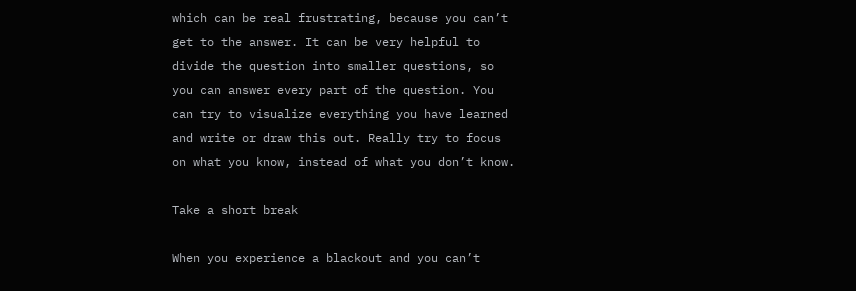which can be real frustrating, because you can’t get to the answer. It can be very helpful to divide the question into smaller questions, so you can answer every part of the question. You can try to visualize everything you have learned and write or draw this out. Really try to focus on what you know, instead of what you don’t know.

Take a short break

When you experience a blackout and you can’t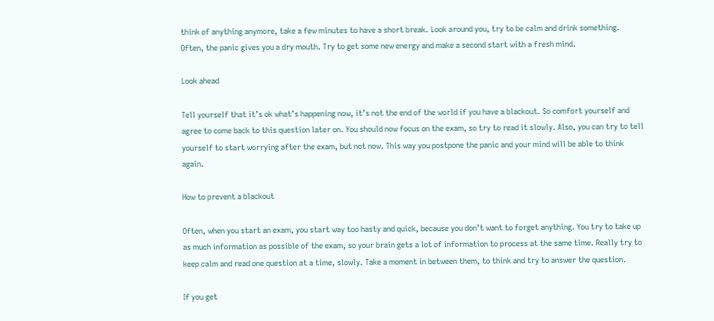think of anything anymore, take a few minutes to have a short break. Look around you, try to be calm and drink something. Often, the panic gives you a dry mouth. Try to get some new energy and make a second start with a fresh mind.

Look ahead

Tell yourself that it’s ok what’s happening now, it’s not the end of the world if you have a blackout. So comfort yourself and agree to come back to this question later on. You should now focus on the exam, so try to read it slowly. Also, you can try to tell yourself to start worrying after the exam, but not now. This way you postpone the panic and your mind will be able to think again.

How to prevent a blackout

Often, when you start an exam, you start way too hasty and quick, because you don’t want to forget anything. You try to take up as much information as possible of the exam, so your brain gets a lot of information to process at the same time. Really try to keep calm and read one question at a time, slowly. Take a moment in between them, to think and try to answer the question.

If you get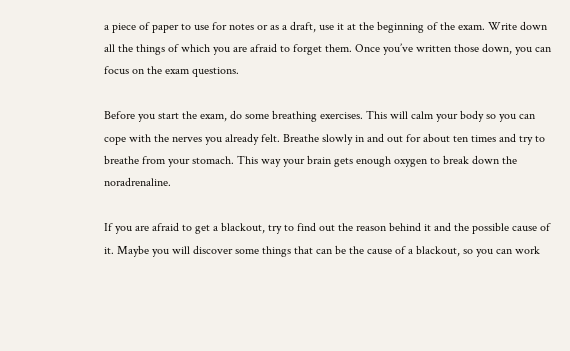a piece of paper to use for notes or as a draft, use it at the beginning of the exam. Write down all the things of which you are afraid to forget them. Once you’ve written those down, you can focus on the exam questions.

Before you start the exam, do some breathing exercises. This will calm your body so you can cope with the nerves you already felt. Breathe slowly in and out for about ten times and try to breathe from your stomach. This way your brain gets enough oxygen to break down the noradrenaline.

If you are afraid to get a blackout, try to find out the reason behind it and the possible cause of it. Maybe you will discover some things that can be the cause of a blackout, so you can work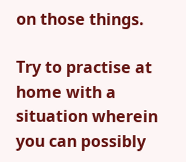on those things.

Try to practise at home with a situation wherein you can possibly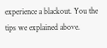experience a blackout. You the tips we explained above.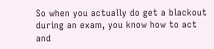So when you actually do get a blackout during an exam, you know how to act and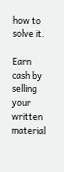how to solve it.

Earn cash by selling your written material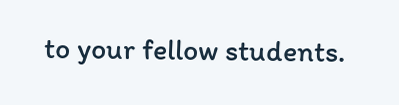to your fellow students.